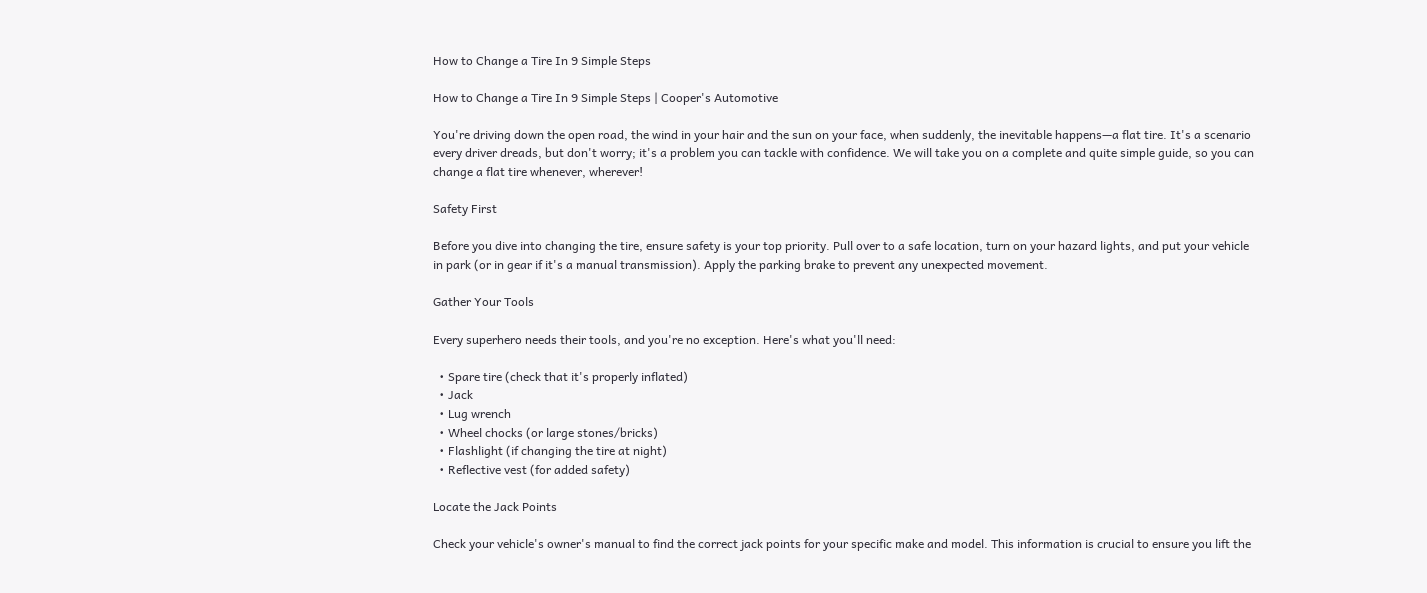How to Change a Tire In 9 Simple Steps

How to Change a Tire In 9 Simple Steps | Cooper's Automotive

You're driving down the open road, the wind in your hair and the sun on your face, when suddenly, the inevitable happens—a flat tire. It's a scenario every driver dreads, but don't worry; it's a problem you can tackle with confidence. We will take you on a complete and quite simple guide, so you can change a flat tire whenever, wherever!

Safety First

Before you dive into changing the tire, ensure safety is your top priority. Pull over to a safe location, turn on your hazard lights, and put your vehicle in park (or in gear if it's a manual transmission). Apply the parking brake to prevent any unexpected movement.

Gather Your Tools

Every superhero needs their tools, and you're no exception. Here's what you'll need:

  • Spare tire (check that it's properly inflated)
  • Jack
  • Lug wrench
  • Wheel chocks (or large stones/bricks)
  • Flashlight (if changing the tire at night)
  • Reflective vest (for added safety)

Locate the Jack Points

Check your vehicle's owner's manual to find the correct jack points for your specific make and model. This information is crucial to ensure you lift the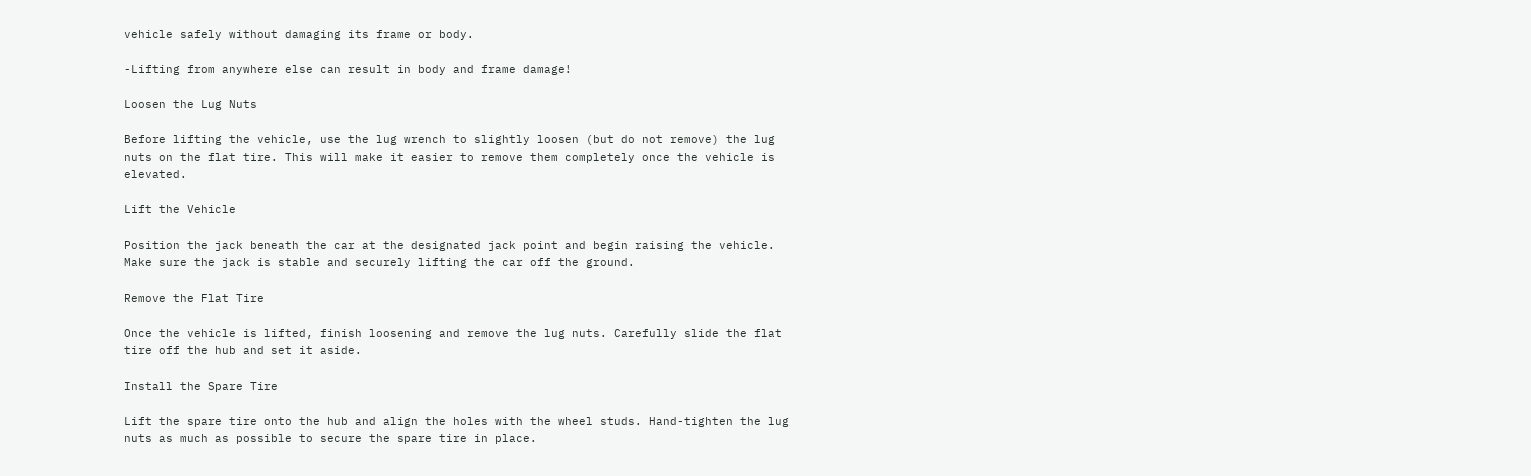vehicle safely without damaging its frame or body.

-Lifting from anywhere else can result in body and frame damage!

Loosen the Lug Nuts

Before lifting the vehicle, use the lug wrench to slightly loosen (but do not remove) the lug nuts on the flat tire. This will make it easier to remove them completely once the vehicle is elevated.

Lift the Vehicle

Position the jack beneath the car at the designated jack point and begin raising the vehicle. Make sure the jack is stable and securely lifting the car off the ground.

Remove the Flat Tire

Once the vehicle is lifted, finish loosening and remove the lug nuts. Carefully slide the flat tire off the hub and set it aside.

Install the Spare Tire

Lift the spare tire onto the hub and align the holes with the wheel studs. Hand-tighten the lug nuts as much as possible to secure the spare tire in place.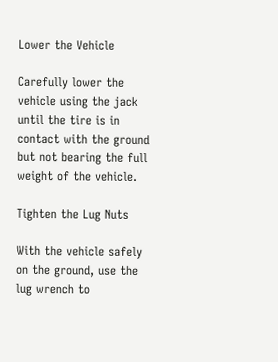Lower the Vehicle

Carefully lower the vehicle using the jack until the tire is in contact with the ground but not bearing the full weight of the vehicle.

Tighten the Lug Nuts

With the vehicle safely on the ground, use the lug wrench to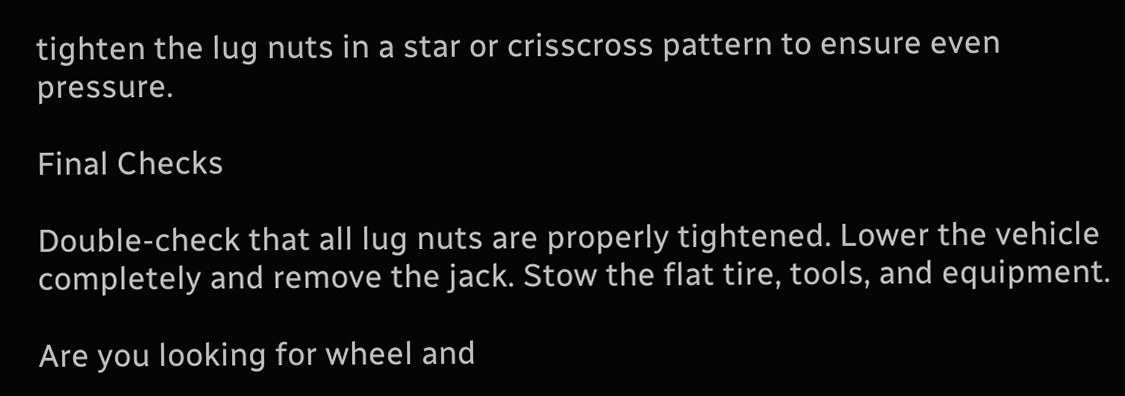tighten the lug nuts in a star or crisscross pattern to ensure even pressure.

Final Checks

Double-check that all lug nuts are properly tightened. Lower the vehicle completely and remove the jack. Stow the flat tire, tools, and equipment.

Are you looking for wheel and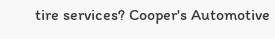tire services? Cooper's Automotive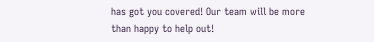has got you covered! Our team will be more than happy to help out!